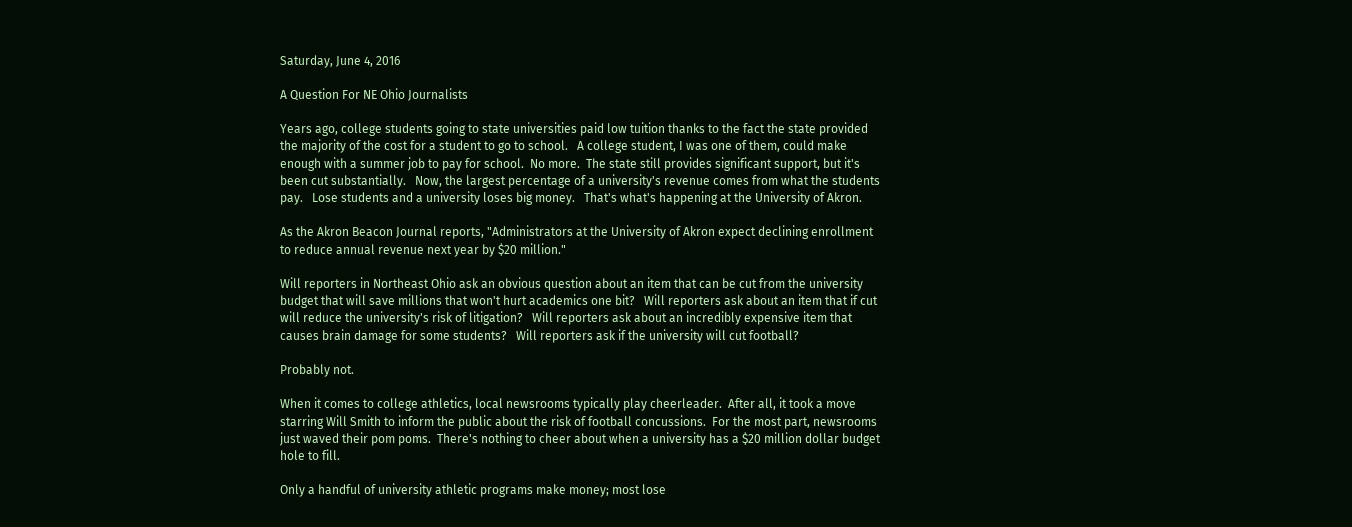Saturday, June 4, 2016

A Question For NE Ohio Journalists

Years ago, college students going to state universities paid low tuition thanks to the fact the state provided the majority of the cost for a student to go to school.   A college student, I was one of them, could make enough with a summer job to pay for school.  No more.  The state still provides significant support, but it's been cut substantially.   Now, the largest percentage of a university's revenue comes from what the students pay.   Lose students and a university loses big money.   That's what's happening at the University of Akron.

As the Akron Beacon Journal reports, "Administrators at the University of Akron expect declining enrollment to reduce annual revenue next year by $20 million."

Will reporters in Northeast Ohio ask an obvious question about an item that can be cut from the university budget that will save millions that won't hurt academics one bit?   Will reporters ask about an item that if cut will reduce the university's risk of litigation?   Will reporters ask about an incredibly expensive item that causes brain damage for some students?   Will reporters ask if the university will cut football?

Probably not.

When it comes to college athletics, local newsrooms typically play cheerleader.  After all, it took a move starring Will Smith to inform the public about the risk of football concussions.  For the most part, newsrooms just waved their pom poms.  There's nothing to cheer about when a university has a $20 million dollar budget hole to fill.

Only a handful of university athletic programs make money; most lose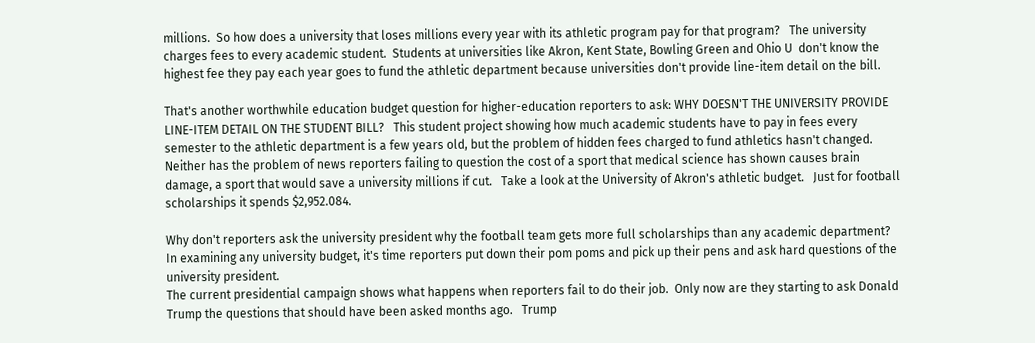millions.  So how does a university that loses millions every year with its athletic program pay for that program?   The university charges fees to every academic student.  Students at universities like Akron, Kent State, Bowling Green and Ohio U  don't know the highest fee they pay each year goes to fund the athletic department because universities don't provide line-item detail on the bill.

That's another worthwhile education budget question for higher-education reporters to ask: WHY DOESN'T THE UNIVERSITY PROVIDE LINE-ITEM DETAIL ON THE STUDENT BILL?   This student project showing how much academic students have to pay in fees every semester to the athletic department is a few years old, but the problem of hidden fees charged to fund athletics hasn't changed.  Neither has the problem of news reporters failing to question the cost of a sport that medical science has shown causes brain damage, a sport that would save a university millions if cut.   Take a look at the University of Akron's athletic budget.   Just for football scholarships it spends $2,952.084.

Why don't reporters ask the university president why the football team gets more full scholarships than any academic department?   In examining any university budget, it's time reporters put down their pom poms and pick up their pens and ask hard questions of the university president.
The current presidential campaign shows what happens when reporters fail to do their job.  Only now are they starting to ask Donald Trump the questions that should have been asked months ago.   Trump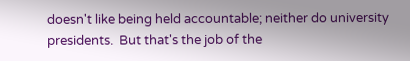doesn't like being held accountable; neither do university presidents.  But that's the job of the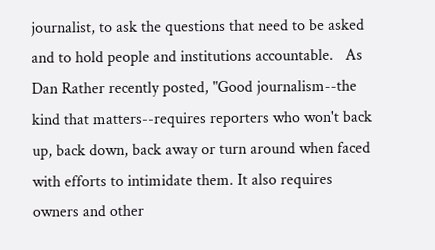journalist, to ask the questions that need to be asked and to hold people and institutions accountable.   As Dan Rather recently posted, "Good journalism--the kind that matters--requires reporters who won't back up, back down, back away or turn around when faced with efforts to intimidate them. It also requires owners and other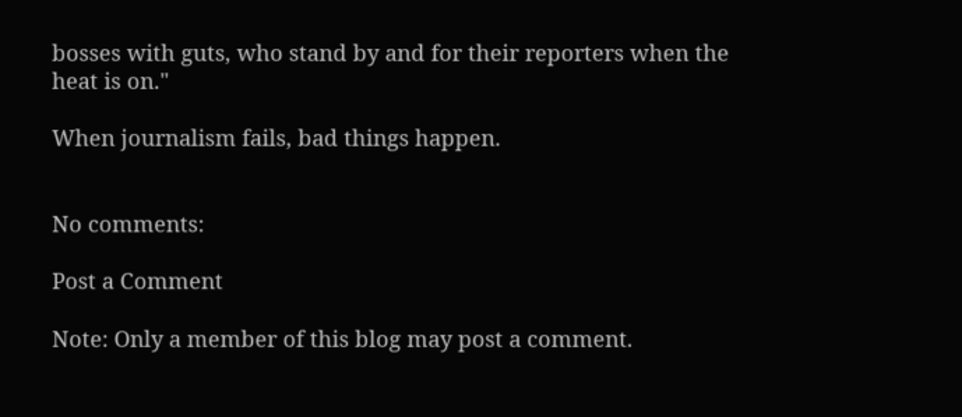bosses with guts, who stand by and for their reporters when the heat is on."

When journalism fails, bad things happen.


No comments:

Post a Comment

Note: Only a member of this blog may post a comment.